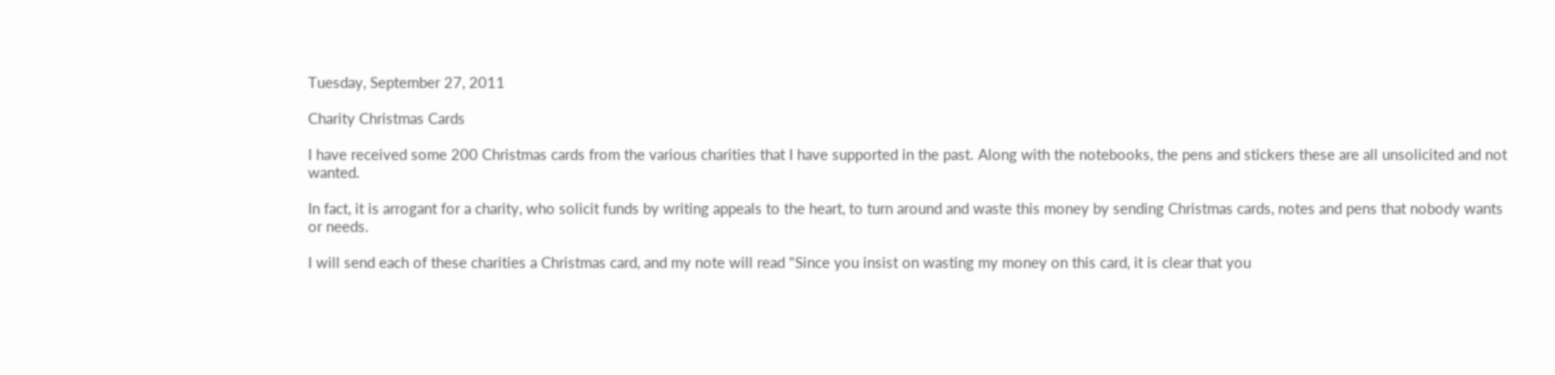Tuesday, September 27, 2011

Charity Christmas Cards

I have received some 200 Christmas cards from the various charities that I have supported in the past. Along with the notebooks, the pens and stickers these are all unsolicited and not wanted.

In fact, it is arrogant for a charity, who solicit funds by writing appeals to the heart, to turn around and waste this money by sending Christmas cards, notes and pens that nobody wants or needs.

I will send each of these charities a Christmas card, and my note will read "Since you insist on wasting my money on this card, it is clear that you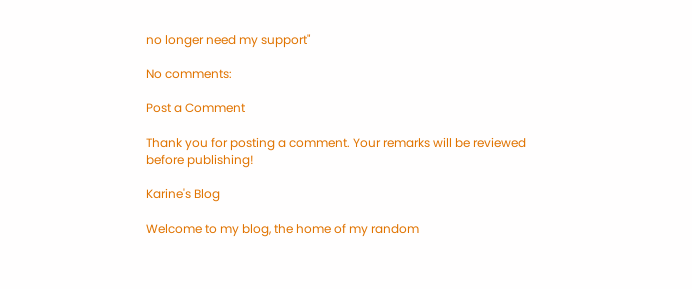no longer need my support"

No comments:

Post a Comment

Thank you for posting a comment. Your remarks will be reviewed before publishing!

Karine's Blog

Welcome to my blog, the home of my random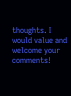thoughts. I would value and welcome your comments!